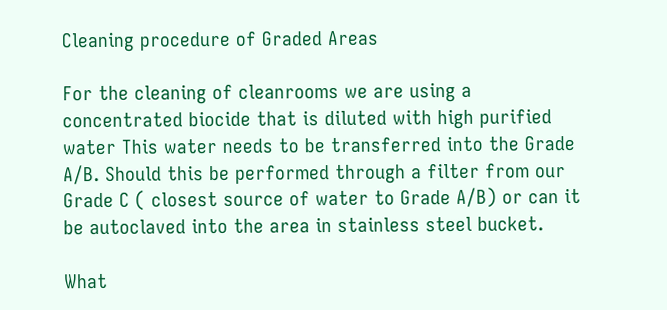Cleaning procedure of Graded Areas

For the cleaning of cleanrooms we are using a concentrated biocide that is diluted with high purified water This water needs to be transferred into the Grade A/B. Should this be performed through a filter from our Grade C ( closest source of water to Grade A/B) or can it be autoclaved into the area in stainless steel bucket.

What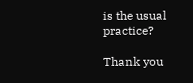is the usual practice?

Thank you